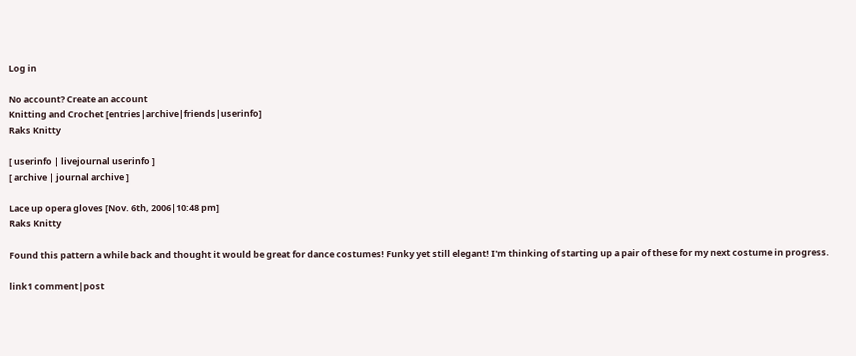Log in

No account? Create an account
Knitting and Crochet [entries|archive|friends|userinfo]
Raks Knitty

[ userinfo | livejournal userinfo ]
[ archive | journal archive ]

Lace up opera gloves [Nov. 6th, 2006|10:48 pm]
Raks Knitty

Found this pattern a while back and thought it would be great for dance costumes! Funky yet still elegant! I'm thinking of starting up a pair of these for my next costume in progress.

link1 comment|post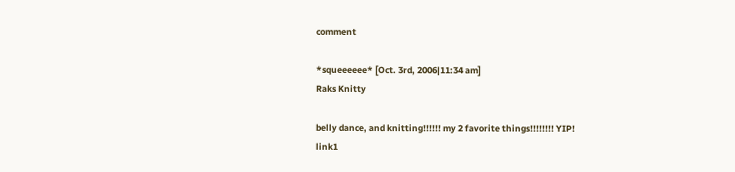comment

*squeeeeee* [Oct. 3rd, 2006|11:34 am]
Raks Knitty

belly dance, and knitting!!!!!! my 2 favorite things!!!!!!!! YIP!
link1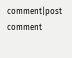comment|post comment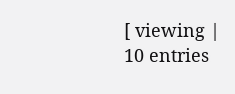[ viewing | 10 entries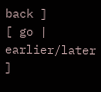back ]
[ go | earlier/later ]